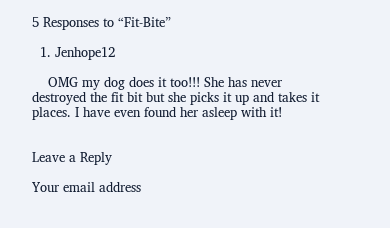5 Responses to “Fit-Bite”

  1. Jenhope12

    OMG my dog does it too!!! She has never destroyed the fit bit but she picks it up and takes it places. I have even found her asleep with it!


Leave a Reply

Your email address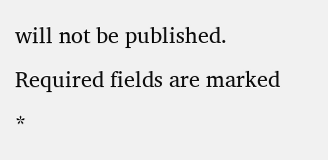will not be published. Required fields are marked *